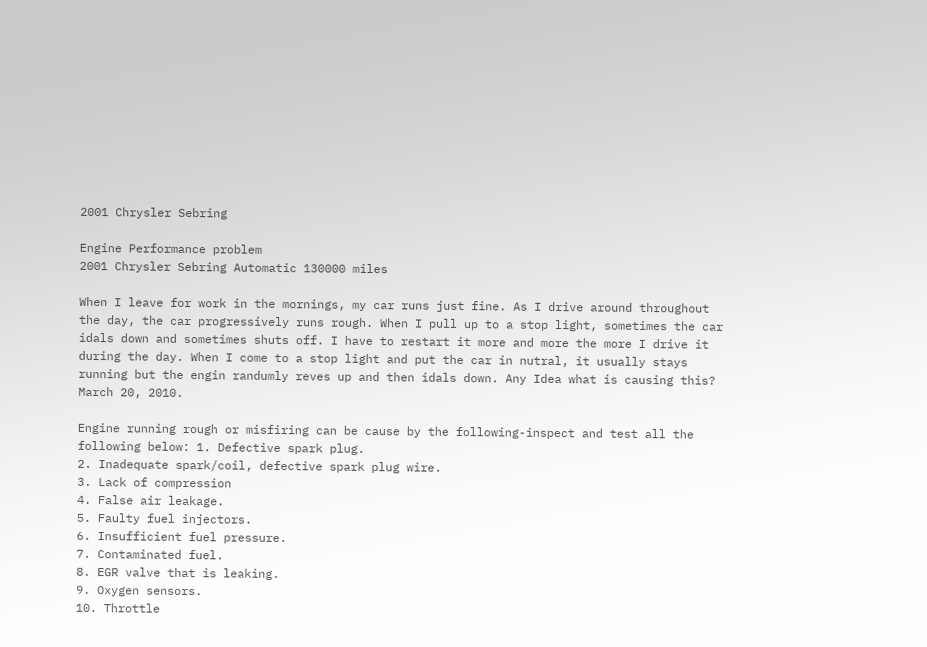2001 Chrysler Sebring

Engine Performance problem
2001 Chrysler Sebring Automatic 130000 miles

When I leave for work in the mornings, my car runs just fine. As I drive around throughout the day, the car progressively runs rough. When I pull up to a stop light, sometimes the car idals down and sometimes shuts off. I have to restart it more and more the more I drive it during the day. When I come to a stop light and put the car in nutral, it usually stays running but the engin randumly reves up and then idals down. Any Idea what is causing this?
March 20, 2010.

Engine running rough or misfiring can be cause by the following-inspect and test all the following below: 1. Defective spark plug.
2. Inadequate spark/coil, defective spark plug wire.
3. Lack of compression
4. False air leakage.
5. Faulty fuel injectors.
6. Insufficient fuel pressure.
7. Contaminated fuel.
8. EGR valve that is leaking.
9. Oxygen sensors.
10. Throttle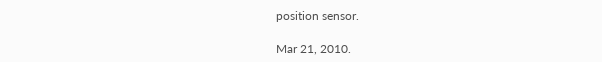position sensor.

Mar 21, 2010.